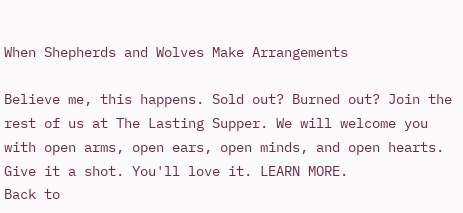When Shepherds and Wolves Make Arrangements

Believe me, this happens. Sold out? Burned out? Join the rest of us at The Lasting Supper. We will welcome you with open arms, open ears, open minds, and open hearts. Give it a shot. You'll love it. LEARN MORE.
Back to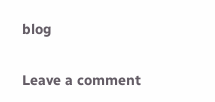blog

Leave a comment